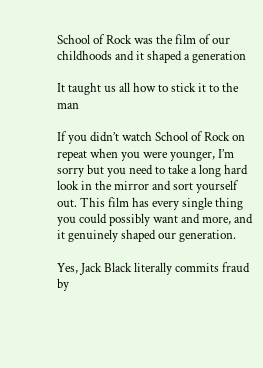School of Rock was the film of our childhoods and it shaped a generation

It taught us all how to stick it to the man

If you didn’t watch School of Rock on repeat when you were younger, I’m sorry but you need to take a long hard look in the mirror and sort yourself out. This film has every single thing you could possibly want and more, and it genuinely shaped our generation.

Yes, Jack Black literally commits fraud by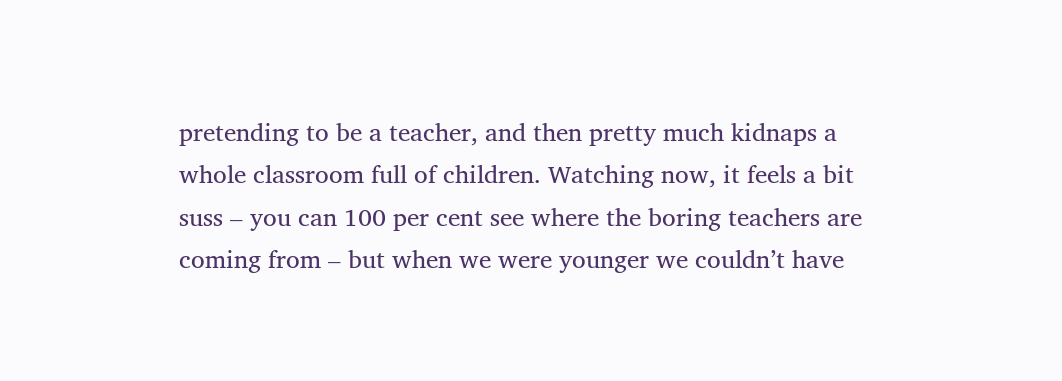pretending to be a teacher, and then pretty much kidnaps a whole classroom full of children. Watching now, it feels a bit suss – you can 100 per cent see where the boring teachers are coming from – but when we were younger we couldn’t have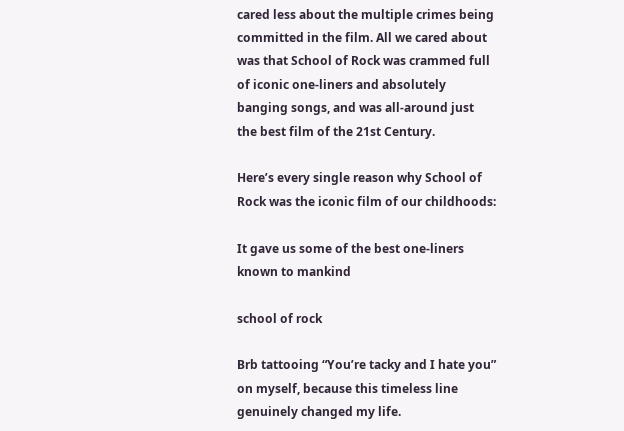cared less about the multiple crimes being committed in the film. All we cared about was that School of Rock was crammed full of iconic one-liners and absolutely banging songs, and was all-around just the best film of the 21st Century.

Here’s every single reason why School of Rock was the iconic film of our childhoods:

It gave us some of the best one-liners known to mankind

school of rock

Brb tattooing “You’re tacky and I hate you” on myself, because this timeless line genuinely changed my life.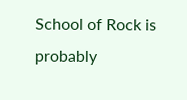School of Rock is probably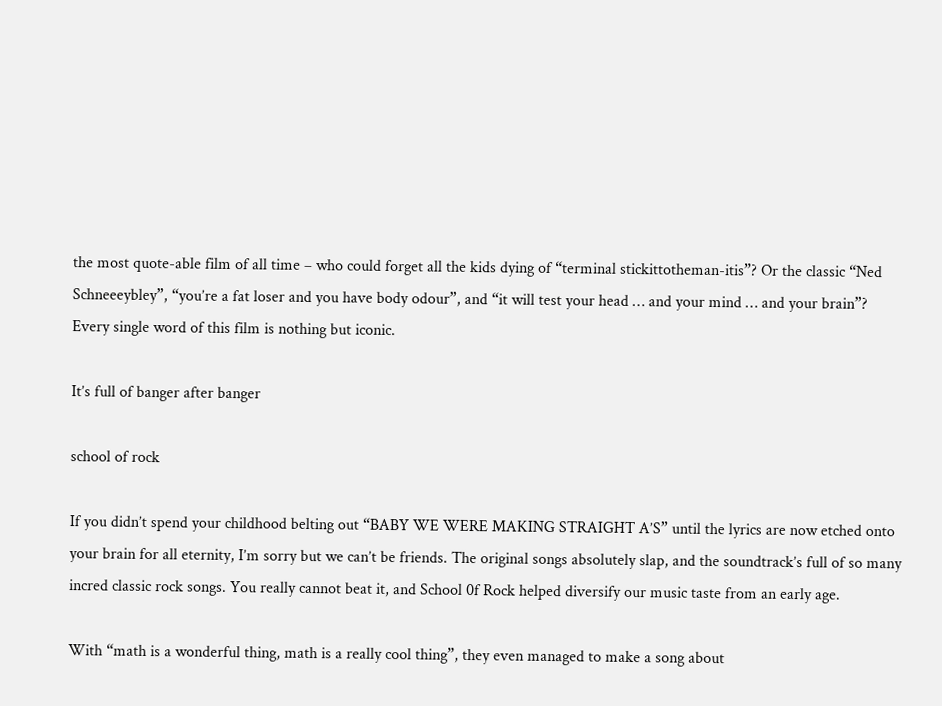the most quote-able film of all time – who could forget all the kids dying of “terminal stickittotheman-itis”? Or the classic “Ned Schneeeybley”, “you’re a fat loser and you have body odour”, and “it will test your head … and your mind … and your brain”? Every single word of this film is nothing but iconic.

It’s full of banger after banger

school of rock

If you didn’t spend your childhood belting out “BABY WE WERE MAKING STRAIGHT A’S” until the lyrics are now etched onto your brain for all eternity, I’m sorry but we can’t be friends. The original songs absolutely slap, and the soundtrack’s full of so many incred classic rock songs. You really cannot beat it, and School 0f Rock helped diversify our music taste from an early age.

With “math is a wonderful thing, math is a really cool thing”, they even managed to make a song about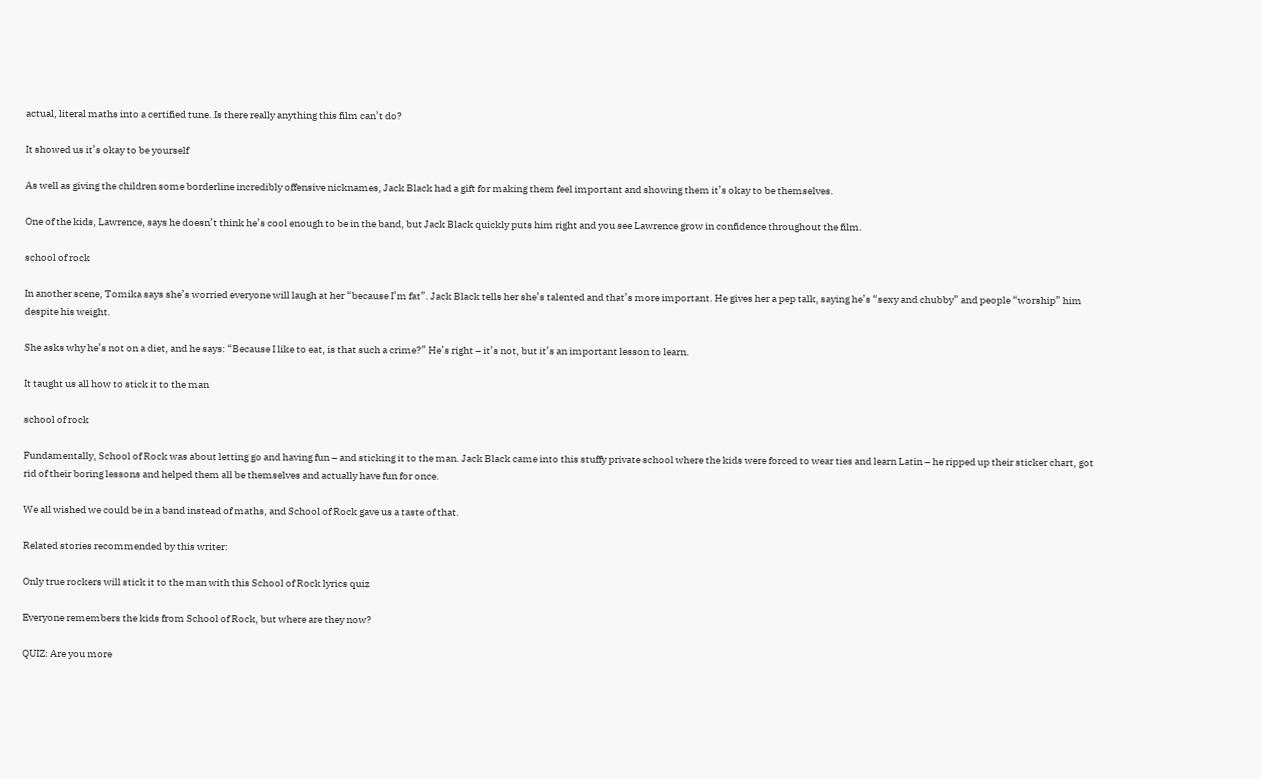actual, literal maths into a certified tune. Is there really anything this film can’t do?

It showed us it’s okay to be yourself

As well as giving the children some borderline incredibly offensive nicknames, Jack Black had a gift for making them feel important and showing them it’s okay to be themselves.

One of the kids, Lawrence, says he doesn’t think he’s cool enough to be in the band, but Jack Black quickly puts him right and you see Lawrence grow in confidence throughout the film.

school of rock

In another scene, Tomika says she’s worried everyone will laugh at her “because I’m fat”. Jack Black tells her she’s talented and that’s more important. He gives her a pep talk, saying he’s “sexy and chubby” and people “worship” him despite his weight.

She asks why he’s not on a diet, and he says: “Because I like to eat, is that such a crime?” He’s right – it’s not, but it’s an important lesson to learn.

It taught us all how to stick it to the man

school of rock

Fundamentally, School of Rock was about letting go and having fun – and sticking it to the man. Jack Black came into this stuffy private school where the kids were forced to wear ties and learn Latin – he ripped up their sticker chart, got rid of their boring lessons and helped them all be themselves and actually have fun for once.

We all wished we could be in a band instead of maths, and School of Rock gave us a taste of that.

Related stories recommended by this writer:

Only true rockers will stick it to the man with this School of Rock lyrics quiz

Everyone remembers the kids from School of Rock, but where are they now?

QUIZ: Are you more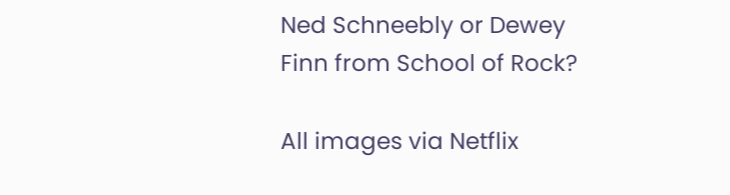Ned Schneebly or Dewey Finn from School of Rock?

All images via Netflix